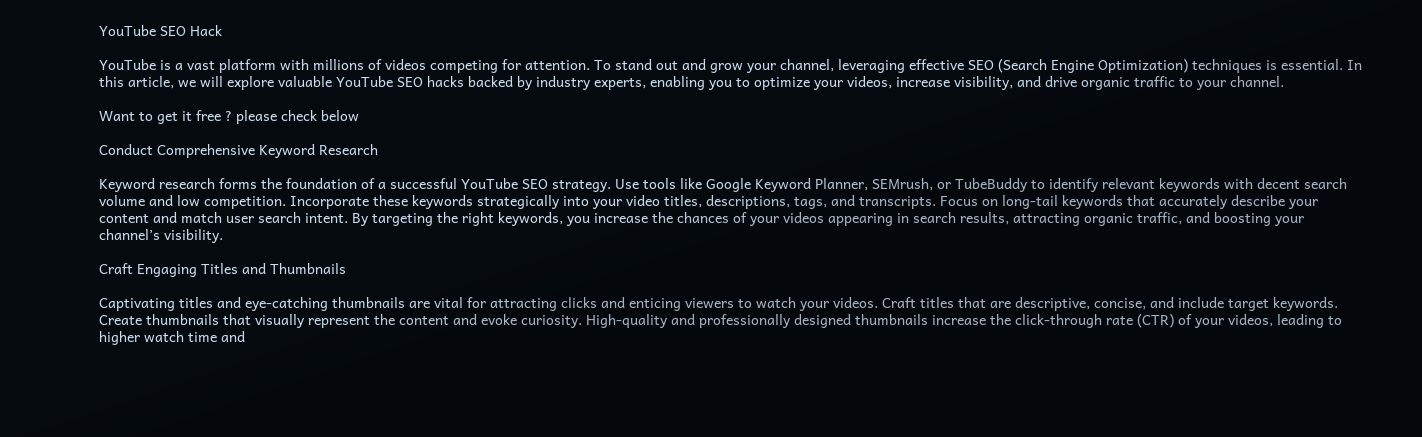YouTube SEO Hack

YouTube is a vast platform with millions of videos competing for attention. To stand out and grow your channel, leveraging effective SEO (Search Engine Optimization) techniques is essential. In this article, we will explore valuable YouTube SEO hacks backed by industry experts, enabling you to optimize your videos, increase visibility, and drive organic traffic to your channel.

Want to get it free ? please check below

Conduct Comprehensive Keyword Research

Keyword research forms the foundation of a successful YouTube SEO strategy. Use tools like Google Keyword Planner, SEMrush, or TubeBuddy to identify relevant keywords with decent search volume and low competition. Incorporate these keywords strategically into your video titles, descriptions, tags, and transcripts. Focus on long-tail keywords that accurately describe your content and match user search intent. By targeting the right keywords, you increase the chances of your videos appearing in search results, attracting organic traffic, and boosting your channel’s visibility.

Craft Engaging Titles and Thumbnails

Captivating titles and eye-catching thumbnails are vital for attracting clicks and enticing viewers to watch your videos. Craft titles that are descriptive, concise, and include target keywords. Create thumbnails that visually represent the content and evoke curiosity. High-quality and professionally designed thumbnails increase the click-through rate (CTR) of your videos, leading to higher watch time and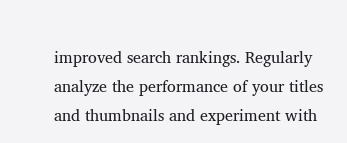improved search rankings. Regularly analyze the performance of your titles and thumbnails and experiment with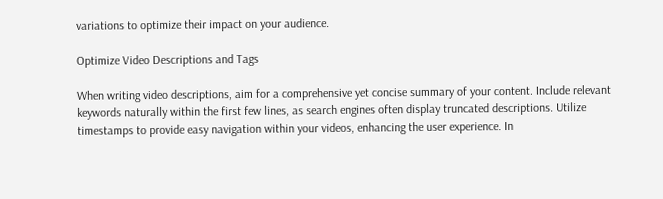variations to optimize their impact on your audience.

Optimize Video Descriptions and Tags

When writing video descriptions, aim for a comprehensive yet concise summary of your content. Include relevant keywords naturally within the first few lines, as search engines often display truncated descriptions. Utilize timestamps to provide easy navigation within your videos, enhancing the user experience. In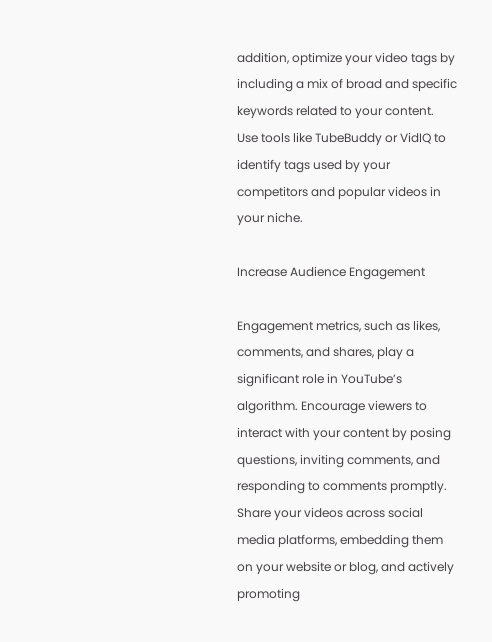addition, optimize your video tags by including a mix of broad and specific keywords related to your content. Use tools like TubeBuddy or VidIQ to identify tags used by your competitors and popular videos in your niche.

Increase Audience Engagement

Engagement metrics, such as likes, comments, and shares, play a significant role in YouTube’s algorithm. Encourage viewers to interact with your content by posing questions, inviting comments, and responding to comments promptly. Share your videos across social media platforms, embedding them on your website or blog, and actively promoting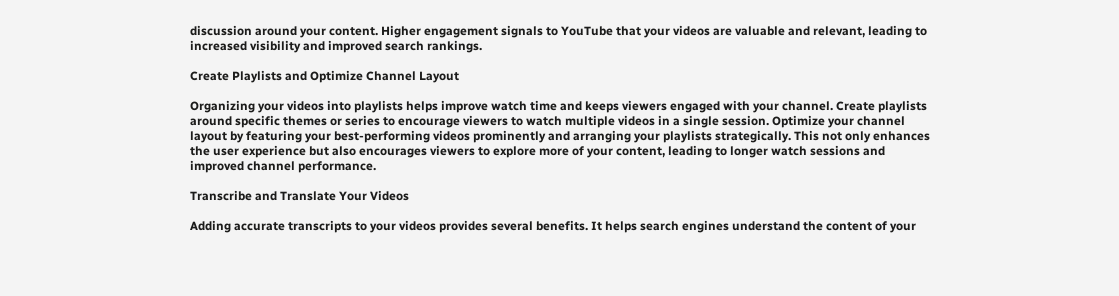discussion around your content. Higher engagement signals to YouTube that your videos are valuable and relevant, leading to increased visibility and improved search rankings.

Create Playlists and Optimize Channel Layout

Organizing your videos into playlists helps improve watch time and keeps viewers engaged with your channel. Create playlists around specific themes or series to encourage viewers to watch multiple videos in a single session. Optimize your channel layout by featuring your best-performing videos prominently and arranging your playlists strategically. This not only enhances the user experience but also encourages viewers to explore more of your content, leading to longer watch sessions and improved channel performance.

Transcribe and Translate Your Videos

Adding accurate transcripts to your videos provides several benefits. It helps search engines understand the content of your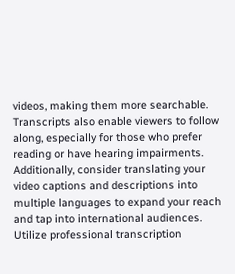videos, making them more searchable. Transcripts also enable viewers to follow along, especially for those who prefer reading or have hearing impairments. Additionally, consider translating your video captions and descriptions into multiple languages to expand your reach and tap into international audiences. Utilize professional transcription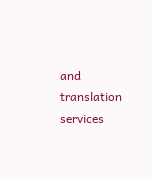and translation services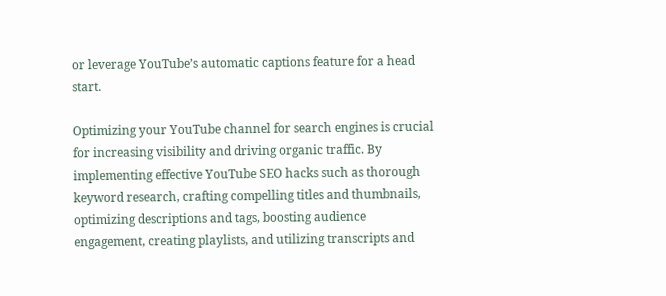or leverage YouTube’s automatic captions feature for a head start.

Optimizing your YouTube channel for search engines is crucial for increasing visibility and driving organic traffic. By implementing effective YouTube SEO hacks such as thorough keyword research, crafting compelling titles and thumbnails, optimizing descriptions and tags, boosting audience engagement, creating playlists, and utilizing transcripts and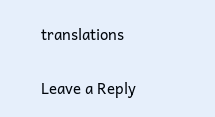translations

Leave a Reply